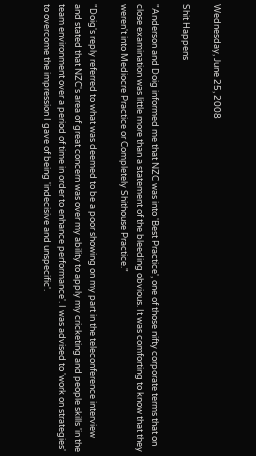Wednesday, June 25, 2008

Shit Happens

"Anderson and Doig informed me that NZC was into 'Best Practice', one of those nifty corporate terms that on close examination was little more than a statement of the bleeding obvious. It was comforting to know that they weren't into Mediocre Practice or Completely Shithouse Practice."

"Doig's reply referred to what was deemed to be a poor showing on my part in the teleconference interview and stated that NZC's area of great concern was over my ability to apply my cricketing and people skills 'in the team environment over a period of time in order to enhance performance'. I was advised to 'work on strategies' to overcome the impression I gave of being 'indecisive and unspecific'.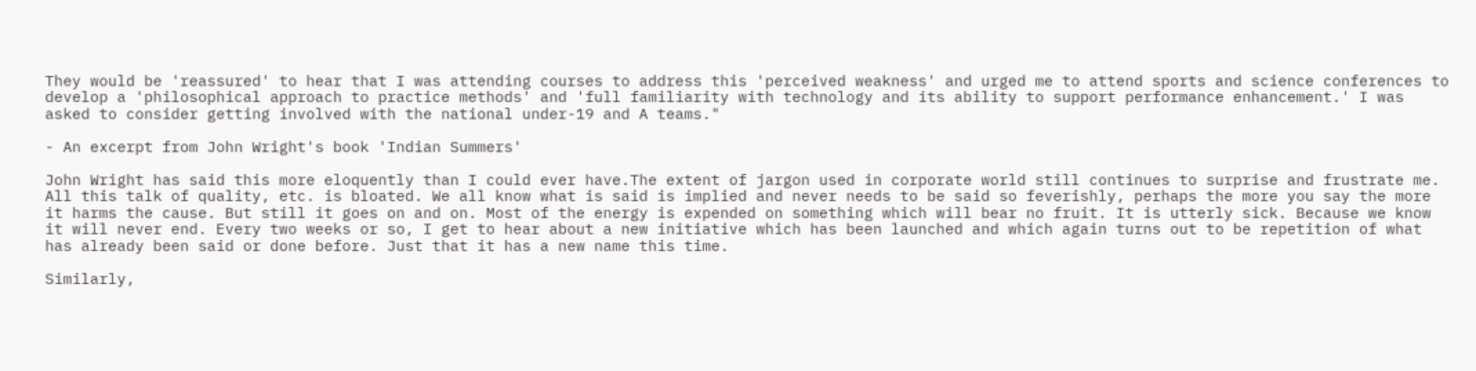They would be 'reassured' to hear that I was attending courses to address this 'perceived weakness' and urged me to attend sports and science conferences to develop a 'philosophical approach to practice methods' and 'full familiarity with technology and its ability to support performance enhancement.' I was asked to consider getting involved with the national under-19 and A teams."

- An excerpt from John Wright's book 'Indian Summers'

John Wright has said this more eloquently than I could ever have.The extent of jargon used in corporate world still continues to surprise and frustrate me. All this talk of quality, etc. is bloated. We all know what is said is implied and never needs to be said so feverishly, perhaps the more you say the more it harms the cause. But still it goes on and on. Most of the energy is expended on something which will bear no fruit. It is utterly sick. Because we know it will never end. Every two weeks or so, I get to hear about a new initiative which has been launched and which again turns out to be repetition of what has already been said or done before. Just that it has a new name this time.

Similarly,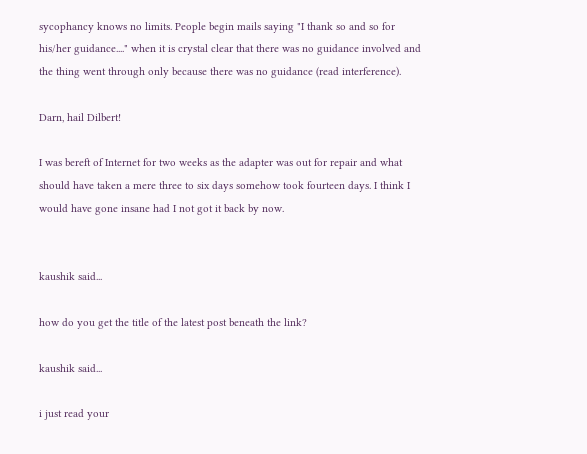sycophancy knows no limits. People begin mails saying "I thank so and so for his/her guidance...." when it is crystal clear that there was no guidance involved and the thing went through only because there was no guidance (read interference).

Darn, hail Dilbert!

I was bereft of Internet for two weeks as the adapter was out for repair and what should have taken a mere three to six days somehow took fourteen days. I think I would have gone insane had I not got it back by now.


kaushik said...

how do you get the title of the latest post beneath the link?

kaushik said...

i just read your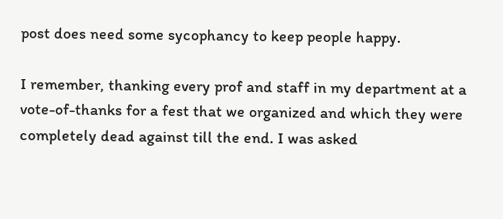post does need some sycophancy to keep people happy.

I remember, thanking every prof and staff in my department at a vote-of-thanks for a fest that we organized and which they were completely dead against till the end. I was asked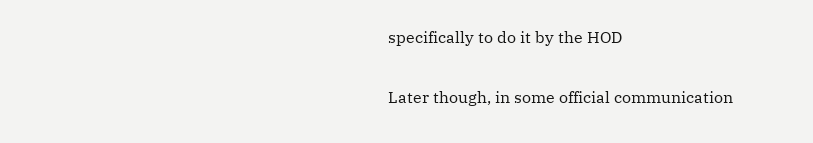specifically to do it by the HOD

Later though, in some official communication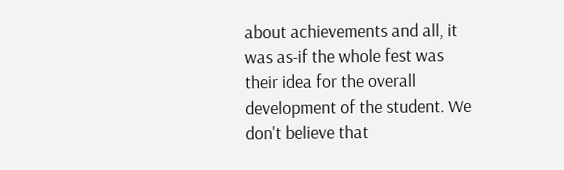about achievements and all, it was as-if the whole fest was their idea for the overall development of the student. We don't believe that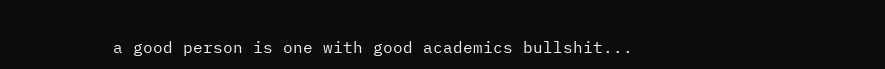a good person is one with good academics bullshit...